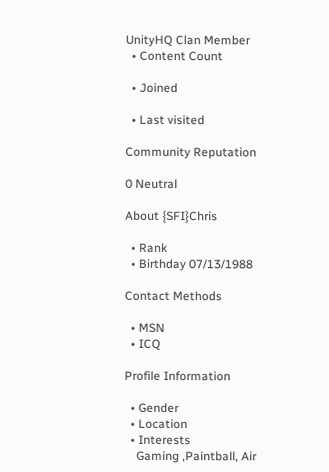UnityHQ Clan Member
  • Content Count

  • Joined

  • Last visited

Community Reputation

0 Neutral

About {SFI}Chris

  • Rank
  • Birthday 07/13/1988

Contact Methods

  • MSN
  • ICQ

Profile Information

  • Gender
  • Location
  • Interests
    Gaming ,Paintball, Air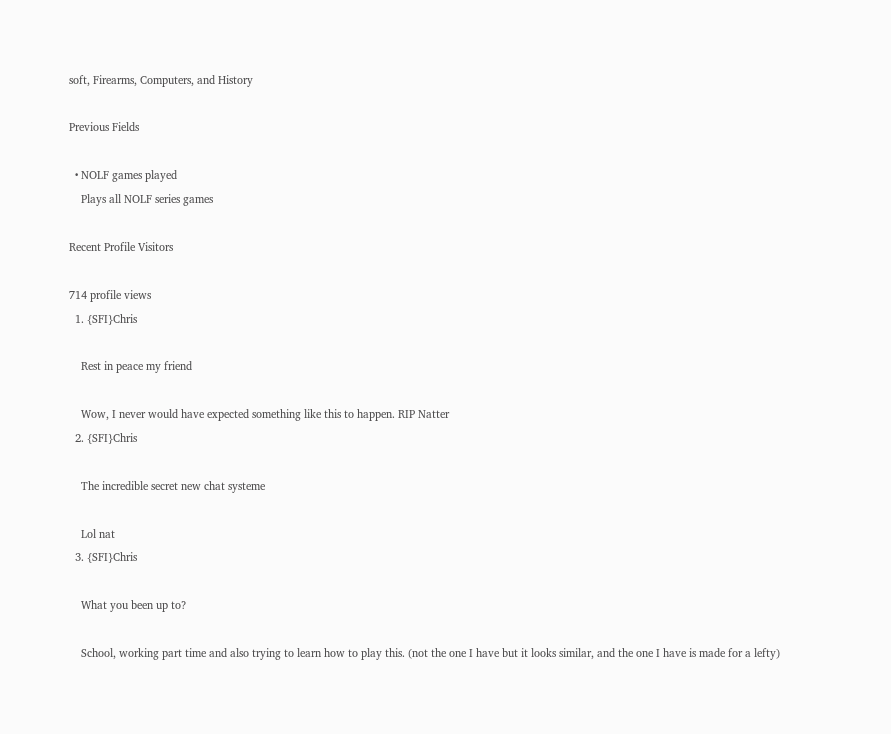soft, Firearms, Computers, and History

Previous Fields

  • NOLF games played
    Plays all NOLF series games

Recent Profile Visitors

714 profile views
  1. {SFI}Chris

    Rest in peace my friend

    Wow, I never would have expected something like this to happen. RIP Natter
  2. {SFI}Chris

    The incredible secret new chat systeme

    Lol nat
  3. {SFI}Chris

    What you been up to?

    School, working part time and also trying to learn how to play this. (not the one I have but it looks similar, and the one I have is made for a lefty)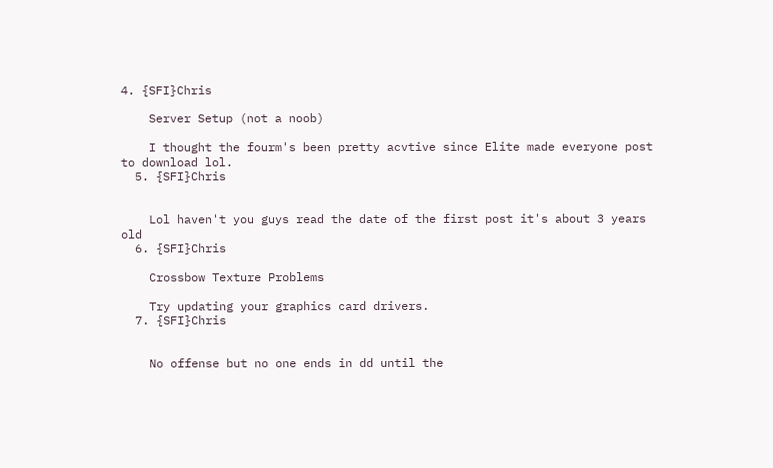4. {SFI}Chris

    Server Setup (not a noob)

    I thought the fourm's been pretty acvtive since Elite made everyone post to download lol.
  5. {SFI}Chris


    Lol haven't you guys read the date of the first post it's about 3 years old
  6. {SFI}Chris

    Crossbow Texture Problems

    Try updating your graphics card drivers.
  7. {SFI}Chris


    No offense but no one ends in dd until the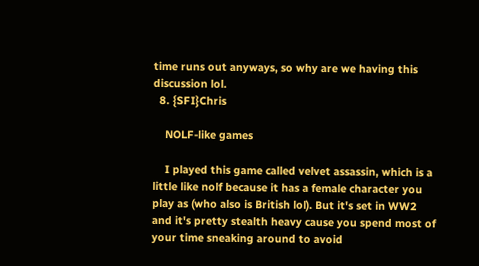time runs out anyways, so why are we having this discussion lol.
  8. {SFI}Chris

    NOLF-like games

    I played this game called velvet assassin, which is a little like nolf because it has a female character you play as (who also is British lol). But it's set in WW2 and it's pretty stealth heavy cause you spend most of your time sneaking around to avoid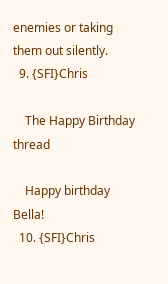enemies or taking them out silently.
  9. {SFI}Chris

    The Happy Birthday thread

    Happy birthday Bella!
  10. {SFI}Chris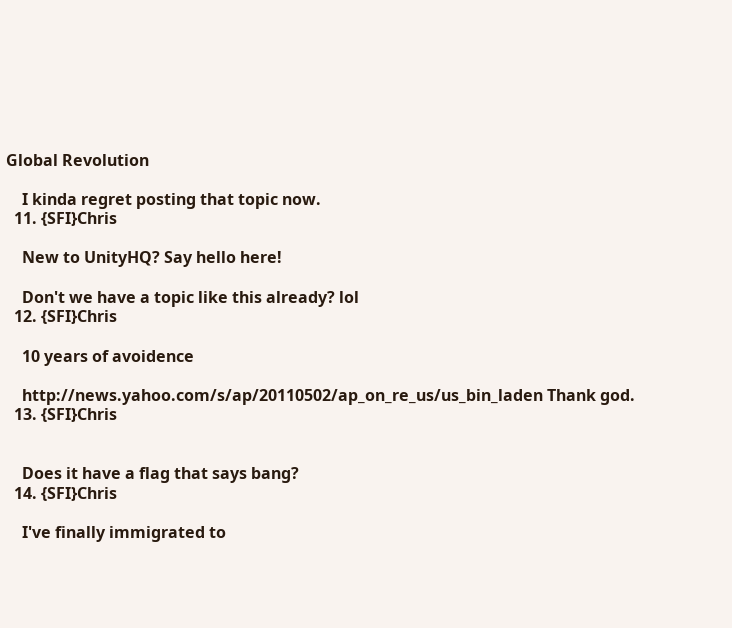Global Revolution

    I kinda regret posting that topic now.
  11. {SFI}Chris

    New to UnityHQ? Say hello here!

    Don't we have a topic like this already? lol
  12. {SFI}Chris

    10 years of avoidence

    http://news.yahoo.com/s/ap/20110502/ap_on_re_us/us_bin_laden Thank god.
  13. {SFI}Chris


    Does it have a flag that says bang?
  14. {SFI}Chris

    I've finally immigrated to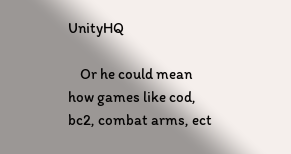UnityHQ

    Or he could mean how games like cod, bc2, combat arms, ect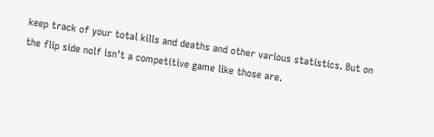keep track of your total kills and deaths and other various statistics. But on the flip side nolf isn't a competitive game like those are.